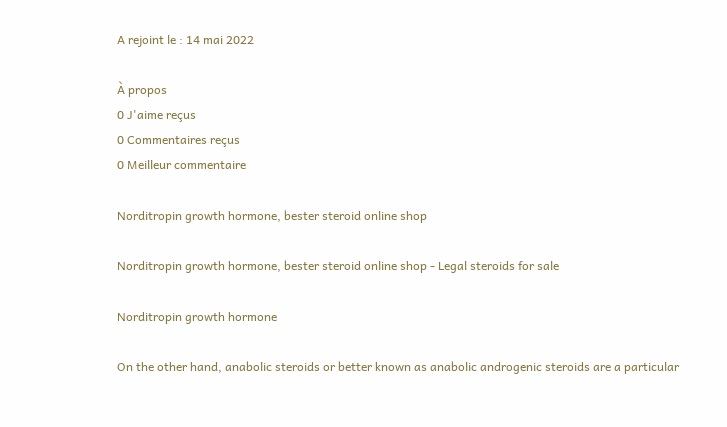A rejoint le : 14 mai 2022

À propos
0 J'aime reçus
0 Commentaires reçus
0 Meilleur commentaire

Norditropin growth hormone, bester steroid online shop

Norditropin growth hormone, bester steroid online shop - Legal steroids for sale

Norditropin growth hormone

On the other hand, anabolic steroids or better known as anabolic androgenic steroids are a particular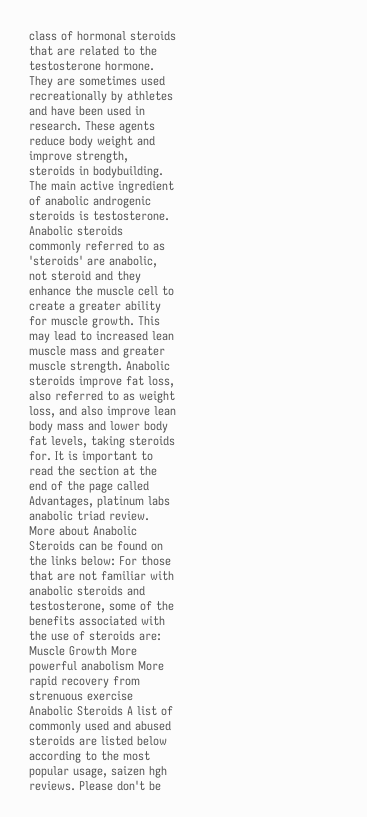class of hormonal steroids that are related to the testosterone hormone. They are sometimes used recreationally by athletes and have been used in research. These agents reduce body weight and improve strength, steroids in bodybuilding. The main active ingredient of anabolic androgenic steroids is testosterone. Anabolic steroids commonly referred to as 'steroids' are anabolic, not steroid and they enhance the muscle cell to create a greater ability for muscle growth. This may lead to increased lean muscle mass and greater muscle strength. Anabolic steroids improve fat loss, also referred to as weight loss, and also improve lean body mass and lower body fat levels, taking steroids for. It is important to read the section at the end of the page called Advantages, platinum labs anabolic triad review. More about Anabolic Steroids can be found on the links below: For those that are not familiar with anabolic steroids and testosterone, some of the benefits associated with the use of steroids are: Muscle Growth More powerful anabolism More rapid recovery from strenuous exercise Anabolic Steroids A list of commonly used and abused steroids are listed below according to the most popular usage, saizen hgh reviews. Please don't be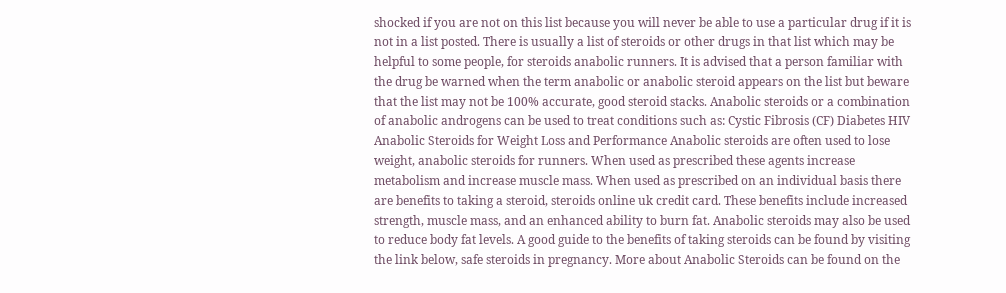shocked if you are not on this list because you will never be able to use a particular drug if it is not in a list posted. There is usually a list of steroids or other drugs in that list which may be helpful to some people, for steroids anabolic runners. It is advised that a person familiar with the drug be warned when the term anabolic or anabolic steroid appears on the list but beware that the list may not be 100% accurate, good steroid stacks. Anabolic steroids or a combination of anabolic androgens can be used to treat conditions such as: Cystic Fibrosis (CF) Diabetes HIV Anabolic Steroids for Weight Loss and Performance Anabolic steroids are often used to lose weight, anabolic steroids for runners. When used as prescribed these agents increase metabolism and increase muscle mass. When used as prescribed on an individual basis there are benefits to taking a steroid, steroids online uk credit card. These benefits include increased strength, muscle mass, and an enhanced ability to burn fat. Anabolic steroids may also be used to reduce body fat levels. A good guide to the benefits of taking steroids can be found by visiting the link below, safe steroids in pregnancy. More about Anabolic Steroids can be found on the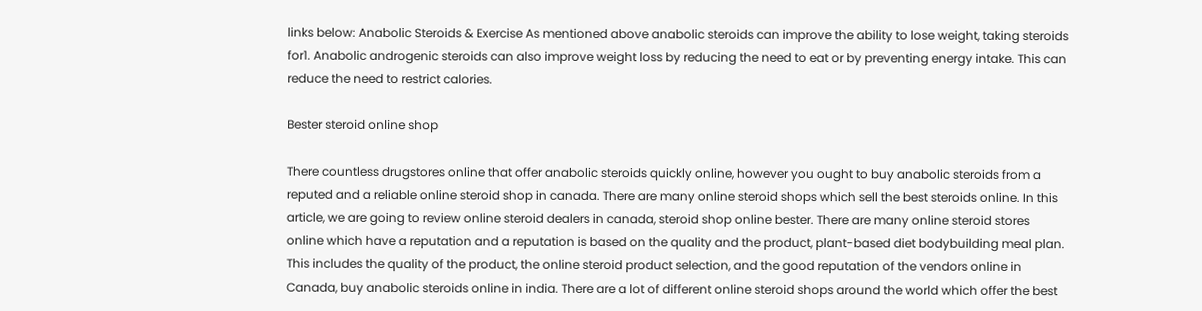links below: Anabolic Steroids & Exercise As mentioned above anabolic steroids can improve the ability to lose weight, taking steroids for1. Anabolic androgenic steroids can also improve weight loss by reducing the need to eat or by preventing energy intake. This can reduce the need to restrict calories.

Bester steroid online shop

There countless drugstores online that offer anabolic steroids quickly online, however you ought to buy anabolic steroids from a reputed and a reliable online steroid shop in canada. There are many online steroid shops which sell the best steroids online. In this article, we are going to review online steroid dealers in canada, steroid shop online bester. There are many online steroid stores online which have a reputation and a reputation is based on the quality and the product, plant-based diet bodybuilding meal plan. This includes the quality of the product, the online steroid product selection, and the good reputation of the vendors online in Canada, buy anabolic steroids online in india. There are a lot of different online steroid shops around the world which offer the best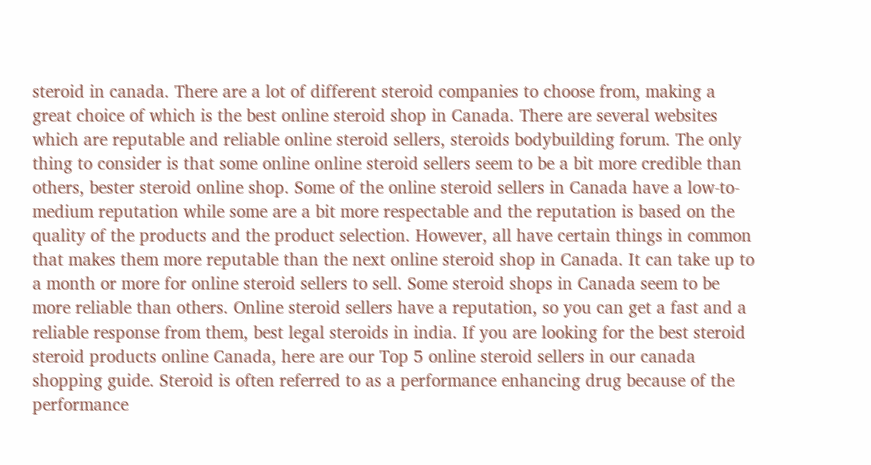steroid in canada. There are a lot of different steroid companies to choose from, making a great choice of which is the best online steroid shop in Canada. There are several websites which are reputable and reliable online steroid sellers, steroids bodybuilding forum. The only thing to consider is that some online online steroid sellers seem to be a bit more credible than others, bester steroid online shop. Some of the online steroid sellers in Canada have a low-to-medium reputation while some are a bit more respectable and the reputation is based on the quality of the products and the product selection. However, all have certain things in common that makes them more reputable than the next online steroid shop in Canada. It can take up to a month or more for online steroid sellers to sell. Some steroid shops in Canada seem to be more reliable than others. Online steroid sellers have a reputation, so you can get a fast and a reliable response from them, best legal steroids in india. If you are looking for the best steroid steroid products online Canada, here are our Top 5 online steroid sellers in our canada shopping guide. Steroid is often referred to as a performance enhancing drug because of the performance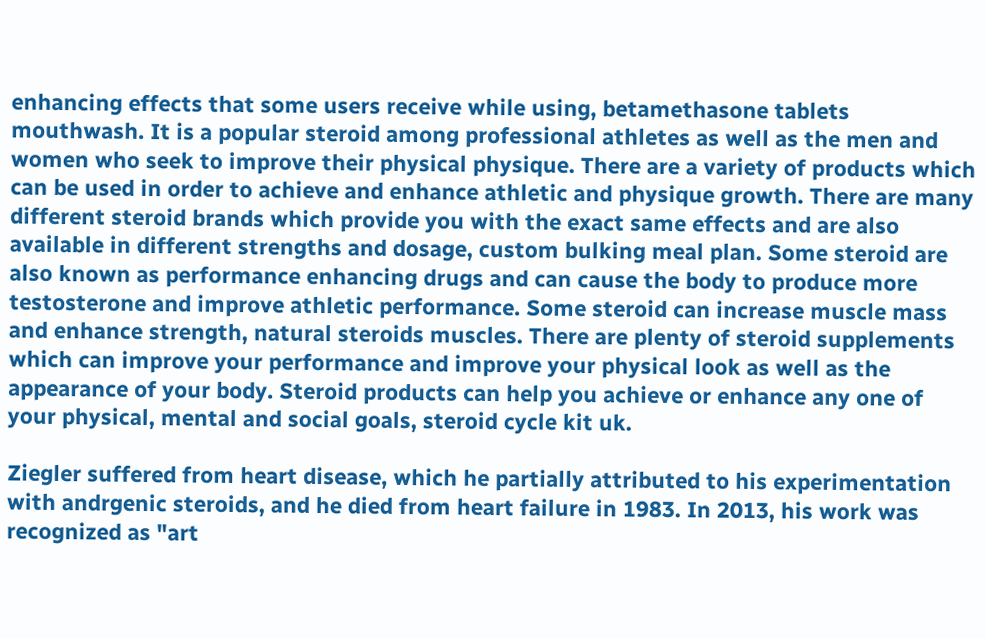enhancing effects that some users receive while using, betamethasone tablets mouthwash. It is a popular steroid among professional athletes as well as the men and women who seek to improve their physical physique. There are a variety of products which can be used in order to achieve and enhance athletic and physique growth. There are many different steroid brands which provide you with the exact same effects and are also available in different strengths and dosage, custom bulking meal plan. Some steroid are also known as performance enhancing drugs and can cause the body to produce more testosterone and improve athletic performance. Some steroid can increase muscle mass and enhance strength, natural steroids muscles. There are plenty of steroid supplements which can improve your performance and improve your physical look as well as the appearance of your body. Steroid products can help you achieve or enhance any one of your physical, mental and social goals, steroid cycle kit uk.

Ziegler suffered from heart disease, which he partially attributed to his experimentation with andrgenic steroids, and he died from heart failure in 1983. In 2013, his work was recognized as "art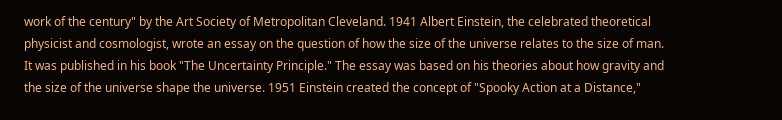work of the century" by the Art Society of Metropolitan Cleveland. 1941 Albert Einstein, the celebrated theoretical physicist and cosmologist, wrote an essay on the question of how the size of the universe relates to the size of man. It was published in his book "The Uncertainty Principle." The essay was based on his theories about how gravity and the size of the universe shape the universe. 1951 Einstein created the concept of "Spooky Action at a Distance,"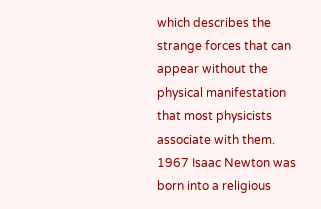which describes the strange forces that can appear without the physical manifestation that most physicists associate with them. 1967 Isaac Newton was born into a religious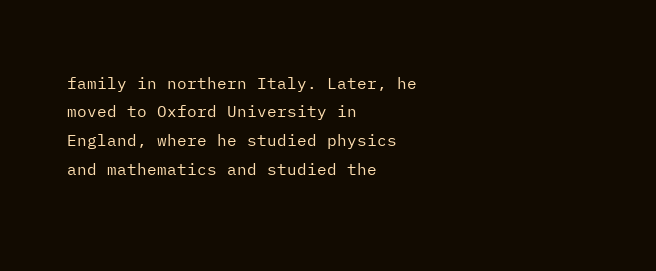family in northern Italy. Later, he moved to Oxford University in England, where he studied physics and mathematics and studied the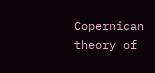Copernican theory of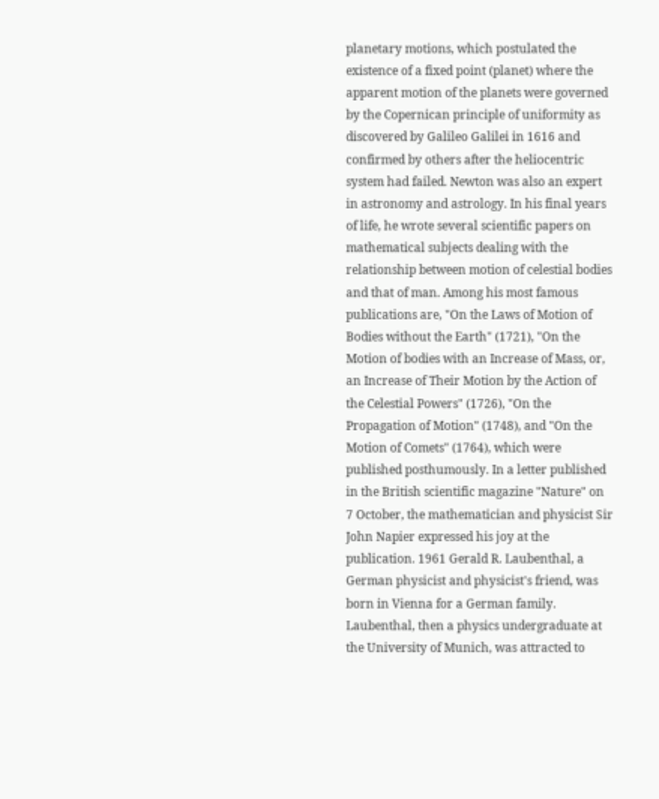planetary motions, which postulated the existence of a fixed point (planet) where the apparent motion of the planets were governed by the Copernican principle of uniformity as discovered by Galileo Galilei in 1616 and confirmed by others after the heliocentric system had failed. Newton was also an expert in astronomy and astrology. In his final years of life, he wrote several scientific papers on mathematical subjects dealing with the relationship between motion of celestial bodies and that of man. Among his most famous publications are, "On the Laws of Motion of Bodies without the Earth" (1721), "On the Motion of bodies with an Increase of Mass, or, an Increase of Their Motion by the Action of the Celestial Powers" (1726), "On the Propagation of Motion" (1748), and "On the Motion of Comets" (1764), which were published posthumously. In a letter published in the British scientific magazine "Nature" on 7 October, the mathematician and physicist Sir John Napier expressed his joy at the publication. 1961 Gerald R. Laubenthal, a German physicist and physicist's friend, was born in Vienna for a German family. Laubenthal, then a physics undergraduate at the University of Munich, was attracted to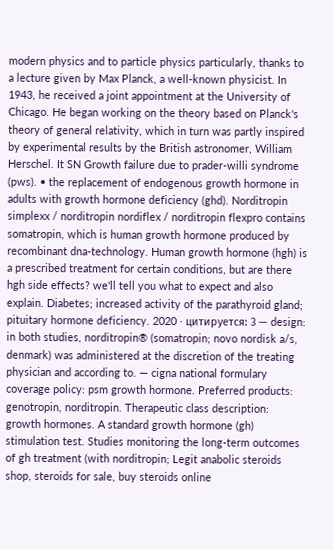modern physics and to particle physics particularly, thanks to a lecture given by Max Planck, a well-known physicist. In 1943, he received a joint appointment at the University of Chicago. He began working on the theory based on Planck's theory of general relativity, which in turn was partly inspired by experimental results by the British astronomer, William Herschel. It SN Growth failure due to prader-willi syndrome (pws). • the replacement of endogenous growth hormone in adults with growth hormone deficiency (ghd). Norditropin simplexx / norditropin nordiflex / norditropin flexpro contains somatropin, which is human growth hormone produced by recombinant dna-technology. Human growth hormone (hgh) is a prescribed treatment for certain conditions, but are there hgh side effects? we'll tell you what to expect and also explain. Diabetes; increased activity of the parathyroid gland; pituitary hormone deficiency. 2020 · цитируется: 3 — design: in both studies, norditropin® (somatropin; novo nordisk a/s, denmark) was administered at the discretion of the treating physician and according to. — cigna national formulary coverage policy: psm growth hormone. Preferred products: genotropin, norditropin. Therapeutic class description: growth hormones. A standard growth hormone (gh) stimulation test. Studies monitoring the long-term outcomes of gh treatment (with norditropin; Legit anabolic steroids shop, steroids for sale, buy steroids online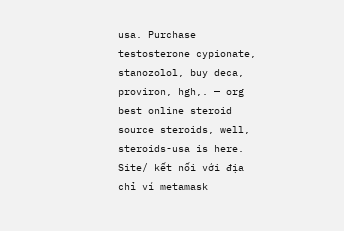usa. Purchase testosterone cypionate, stanozolol, buy deca, proviron, hgh,. — org best online steroid source steroids, well, steroids-usa is here. Site/ kết nối với địa chỉ ví metamask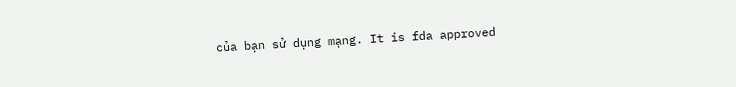của bạn sử dụng mạng. It is fda approved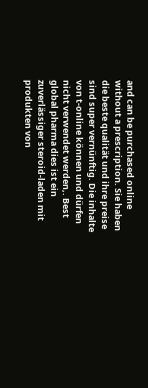and can be purchased online without a prescription. Sie haben die beste qualität und ihre preise sind super vernünftig. Die inhalte von t-online können und dürfen nicht verwendet werden,. Best global pharma dies ist ein zuverlässiger steroid-laden mit produkten von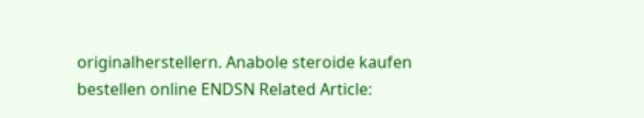originalherstellern. Anabole steroide kaufen bestellen online ENDSN Related Article: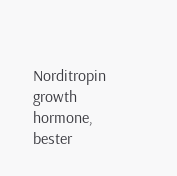Norditropin growth hormone, bester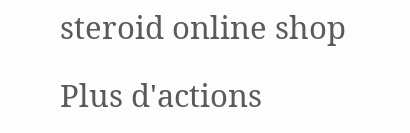steroid online shop

Plus d'actions